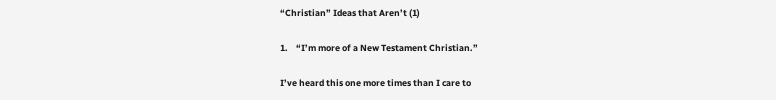“Christian” Ideas that Aren’t (1)

1.    “I’m more of a New Testament Christian.”

I’ve heard this one more times than I care to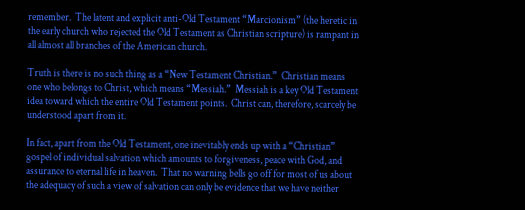remember.  The latent and explicit anti-Old Testament “Marcionism” (the heretic in the early church who rejected the Old Testament as Christian scripture) is rampant in all almost all branches of the American church.

Truth is there is no such thing as a “New Testament Christian.”  Christian means one who belongs to Christ, which means “Messiah.”  Messiah is a key Old Testament idea toward which the entire Old Testament points.  Christ can, therefore, scarcely be understood apart from it.

In fact, apart from the Old Testament, one inevitably ends up with a “Christian” gospel of individual salvation which amounts to forgiveness, peace with God, and assurance to eternal life in heaven.  That no warning bells go off for most of us about the adequacy of such a view of salvation can only be evidence that we have neither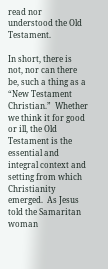read nor understood the Old Testament.

In short, there is not, nor can there be, such a thing as a “New Testament Christian.”  Whether we think it for good or ill, the Old Testament is the essential and integral context and setting from which Christianity emerged.  As Jesus told the Samaritan woman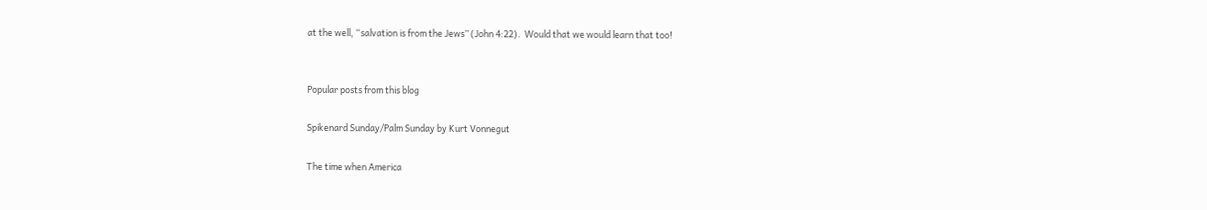at the well, “salvation is from the Jews” (John 4:22).  Would that we would learn that too!


Popular posts from this blog

Spikenard Sunday/Palm Sunday by Kurt Vonnegut

The time when America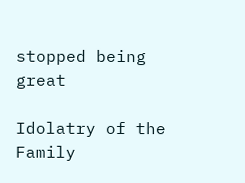stopped being great

Idolatry of the Family